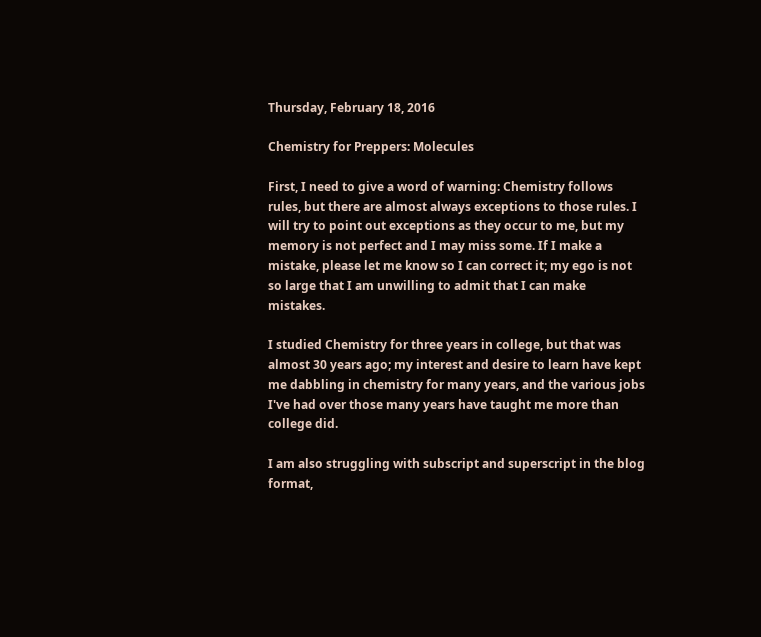Thursday, February 18, 2016

Chemistry for Preppers: Molecules

First, I need to give a word of warning: Chemistry follows rules, but there are almost always exceptions to those rules. I will try to point out exceptions as they occur to me, but my memory is not perfect and I may miss some. If I make a mistake, please let me know so I can correct it; my ego is not so large that I am unwilling to admit that I can make mistakes.

I studied Chemistry for three years in college, but that was almost 30 years ago; my interest and desire to learn have kept me dabbling in chemistry for many years, and the various jobs I've had over those many years have taught me more than college did.

I am also struggling with subscript and superscript in the blog format,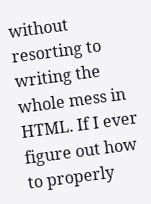without resorting to writing the whole mess in HTML. If I ever figure out how to properly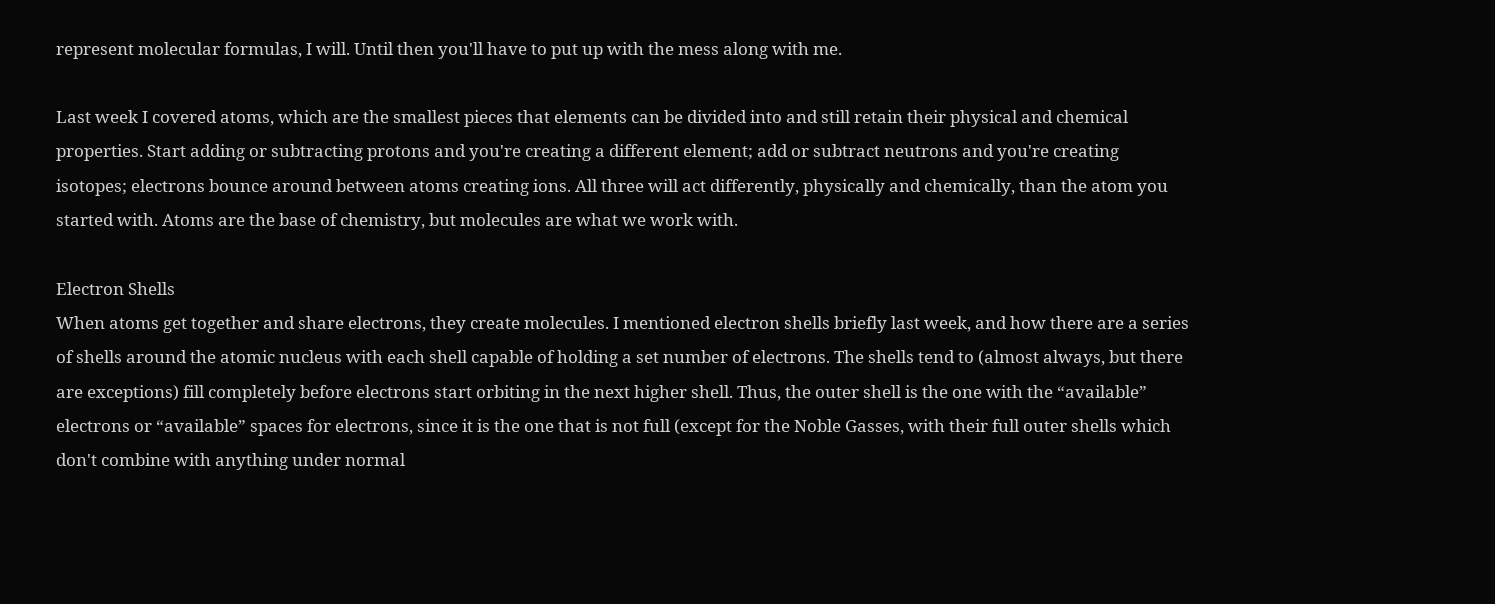represent molecular formulas, I will. Until then you'll have to put up with the mess along with me.

Last week I covered atoms, which are the smallest pieces that elements can be divided into and still retain their physical and chemical properties. Start adding or subtracting protons and you're creating a different element; add or subtract neutrons and you're creating isotopes; electrons bounce around between atoms creating ions. All three will act differently, physically and chemically, than the atom you started with. Atoms are the base of chemistry, but molecules are what we work with.

Electron Shells
When atoms get together and share electrons, they create molecules. I mentioned electron shells briefly last week, and how there are a series of shells around the atomic nucleus with each shell capable of holding a set number of electrons. The shells tend to (almost always, but there are exceptions) fill completely before electrons start orbiting in the next higher shell. Thus, the outer shell is the one with the “available” electrons or “available” spaces for electrons, since it is the one that is not full (except for the Noble Gasses, with their full outer shells which don't combine with anything under normal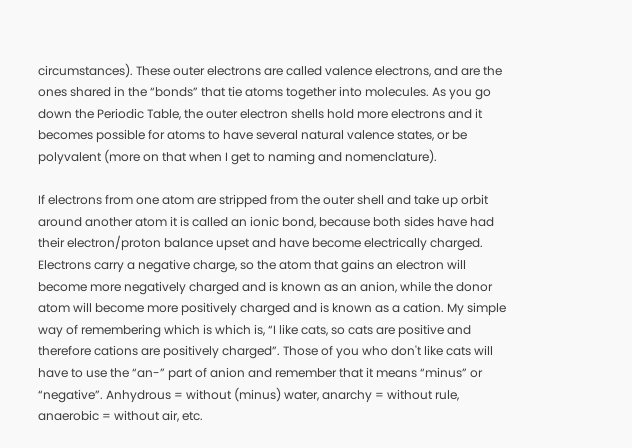circumstances). These outer electrons are called valence electrons, and are the ones shared in the “bonds” that tie atoms together into molecules. As you go down the Periodic Table, the outer electron shells hold more electrons and it becomes possible for atoms to have several natural valence states, or be polyvalent (more on that when I get to naming and nomenclature).

If electrons from one atom are stripped from the outer shell and take up orbit around another atom it is called an ionic bond, because both sides have had their electron/proton balance upset and have become electrically charged. Electrons carry a negative charge, so the atom that gains an electron will become more negatively charged and is known as an anion, while the donor atom will become more positively charged and is known as a cation. My simple way of remembering which is which is, “I like cats, so cats are positive and therefore cations are positively charged”. Those of you who don't like cats will have to use the “an-” part of anion and remember that it means “minus” or “negative”. Anhydrous = without (minus) water, anarchy = without rule, anaerobic = without air, etc.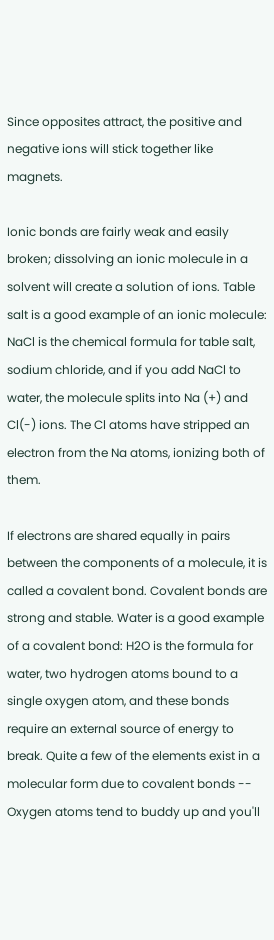Since opposites attract, the positive and negative ions will stick together like magnets.

Ionic bonds are fairly weak and easily broken; dissolving an ionic molecule in a solvent will create a solution of ions. Table salt is a good example of an ionic molecule: NaCl is the chemical formula for table salt, sodium chloride, and if you add NaCl to water, the molecule splits into Na (+) and Cl(-) ions. The Cl atoms have stripped an electron from the Na atoms, ionizing both of them.

If electrons are shared equally in pairs between the components of a molecule, it is called a covalent bond. Covalent bonds are strong and stable. Water is a good example of a covalent bond: H2O is the formula for water, two hydrogen atoms bound to a single oxygen atom, and these bonds require an external source of energy to break. Quite a few of the elements exist in a molecular form due to covalent bonds -- Oxygen atoms tend to buddy up and you'll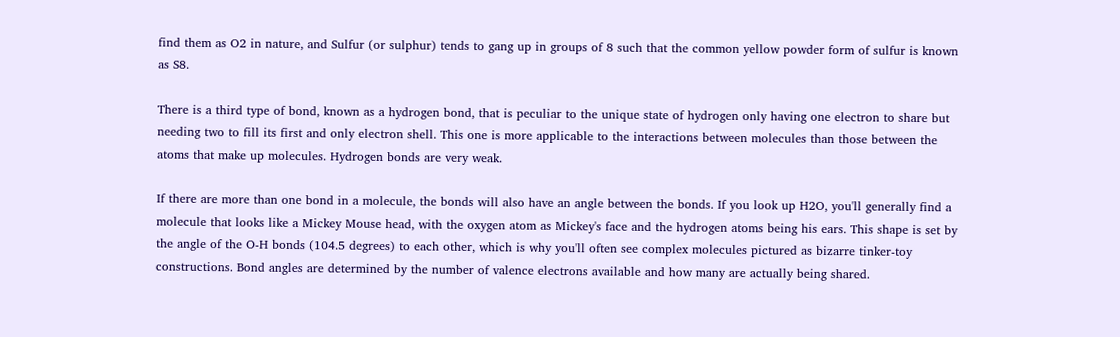find them as O2 in nature, and Sulfur (or sulphur) tends to gang up in groups of 8 such that the common yellow powder form of sulfur is known as S8.

There is a third type of bond, known as a hydrogen bond, that is peculiar to the unique state of hydrogen only having one electron to share but needing two to fill its first and only electron shell. This one is more applicable to the interactions between molecules than those between the atoms that make up molecules. Hydrogen bonds are very weak.

If there are more than one bond in a molecule, the bonds will also have an angle between the bonds. If you look up H2O, you'll generally find a molecule that looks like a Mickey Mouse head, with the oxygen atom as Mickey's face and the hydrogen atoms being his ears. This shape is set by the angle of the O-H bonds (104.5 degrees) to each other, which is why you'll often see complex molecules pictured as bizarre tinker-toy constructions. Bond angles are determined by the number of valence electrons available and how many are actually being shared.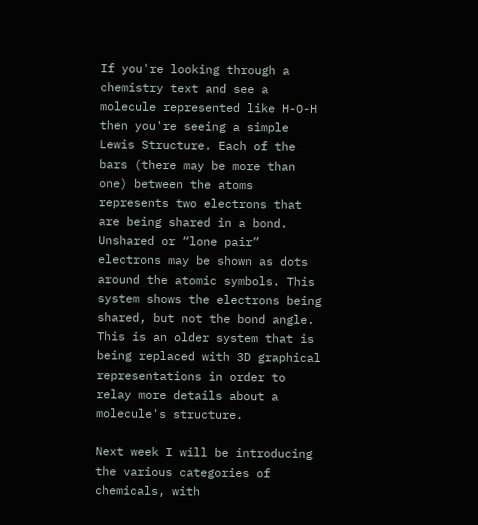If you're looking through a chemistry text and see a molecule represented like H-O-H then you're seeing a simple Lewis Structure. Each of the bars (there may be more than one) between the atoms represents two electrons that are being shared in a bond. Unshared or “lone pair” electrons may be shown as dots around the atomic symbols. This system shows the electrons being shared, but not the bond angle. This is an older system that is being replaced with 3D graphical representations in order to relay more details about a molecule's structure.

Next week I will be introducing the various categories of chemicals, with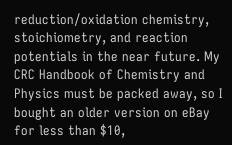reduction/oxidation chemistry, stoichiometry, and reaction potentials in the near future. My CRC Handbook of Chemistry and Physics must be packed away, so I bought an older version on eBay for less than $10,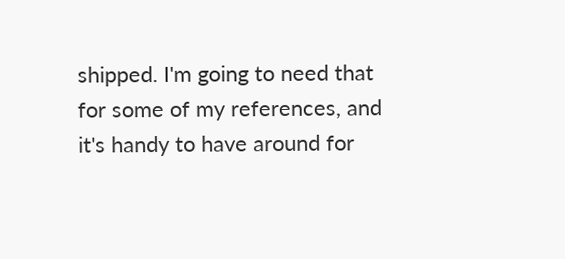shipped. I'm going to need that for some of my references, and it's handy to have around for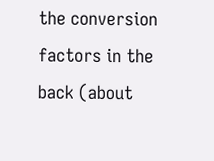the conversion factors in the back (about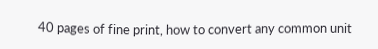40 pages of fine print, how to convert any common unit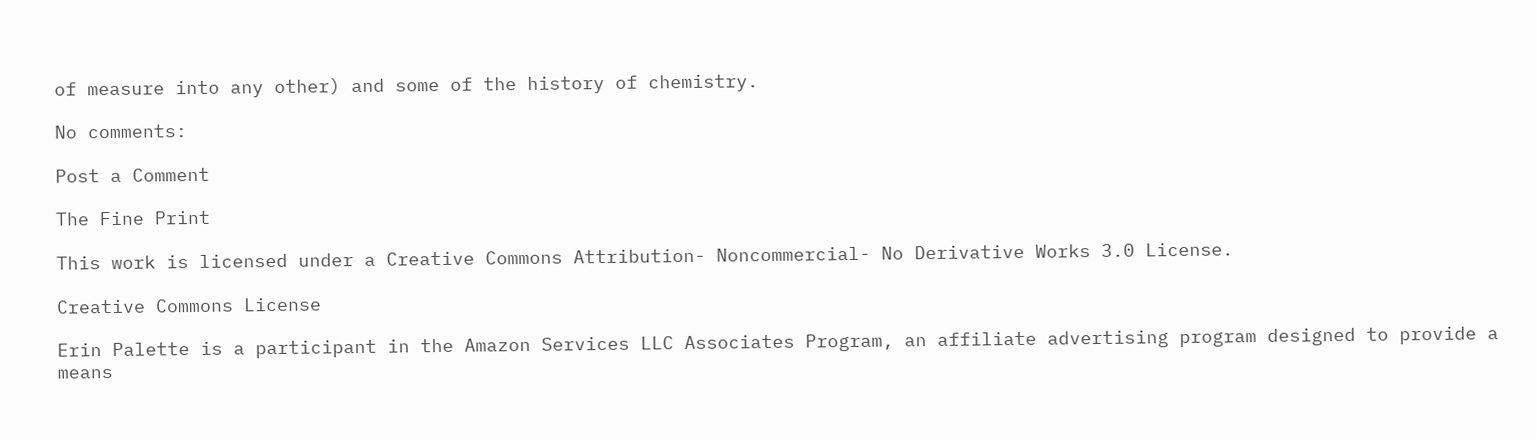of measure into any other) and some of the history of chemistry.

No comments:

Post a Comment

The Fine Print

This work is licensed under a Creative Commons Attribution- Noncommercial- No Derivative Works 3.0 License.

Creative Commons License

Erin Palette is a participant in the Amazon Services LLC Associates Program, an affiliate advertising program designed to provide a means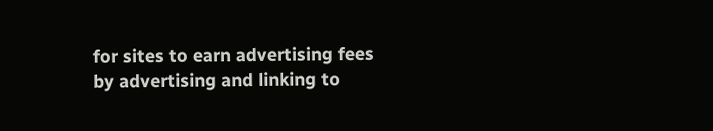for sites to earn advertising fees by advertising and linking to